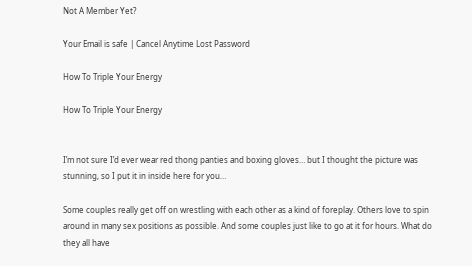Not A Member Yet?

Your Email is safe | Cancel Anytime Lost Password

How To Triple Your Energy

How To Triple Your Energy


I’m not sure I’d ever wear red thong panties and boxing gloves… but I thought the picture was stunning, so I put it in inside here for you…

Some couples really get off on wrestling with each other as a kind of foreplay. Others love to spin around in many sex positions as possible. And some couples just like to go at it for hours. What do they all have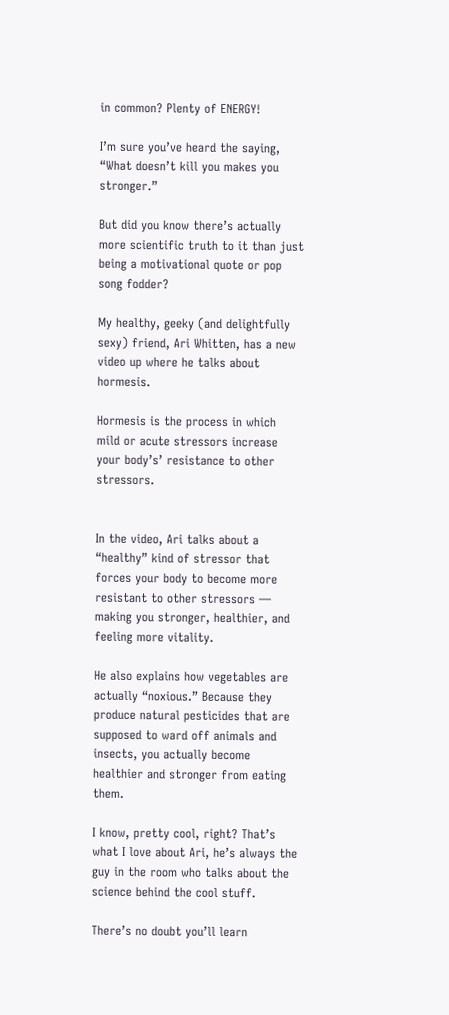in common? Plenty of ENERGY!

I’m sure you’ve heard the saying, “What doesn’t kill you makes you stronger.”

But did you know there’s actually more scientific truth to it than just being a motivational quote or pop song fodder?

My healthy, geeky (and delightfully sexy) friend, Ari Whitten, has a new video up where he talks about hormesis.

Hormesis is the process in which mild or acute stressors increase your body’s’ resistance to other stressors.


In the video, Ari talks about a “healthy” kind of stressor that forces your body to become more resistant to other stressors — making you stronger, healthier, and feeling more vitality.

He also explains how vegetables are actually “noxious.” Because they produce natural pesticides that are supposed to ward off animals and insects, you actually become healthier and stronger from eating them.

I know, pretty cool, right? That’s what I love about Ari, he’s always the guy in the room who talks about the science behind the cool stuff.

There’s no doubt you’ll learn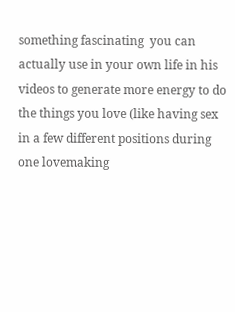something fascinating  you can actually use in your own life in his videos to generate more energy to do the things you love (like having sex in a few different positions during one lovemaking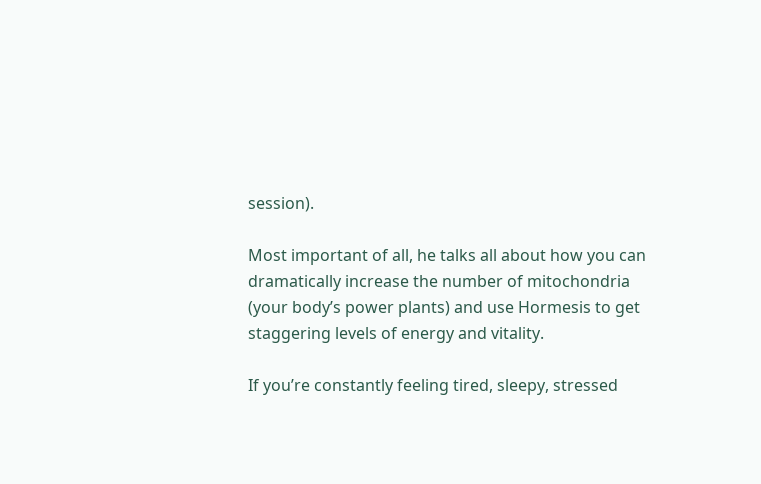session).

Most important of all, he talks all about how you can dramatically increase the number of mitochondria (your body’s power plants) and use Hormesis to get staggering levels of energy and vitality.

If you’re constantly feeling tired, sleepy, stressed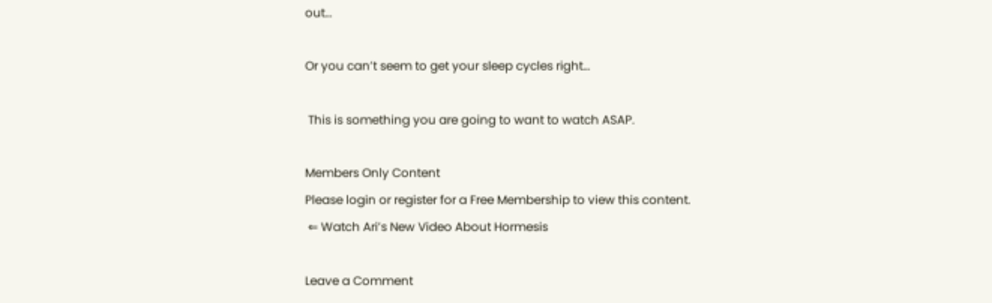out…

Or you can’t seem to get your sleep cycles right…

 This is something you are going to want to watch ASAP.

Members Only Content
Please login or register for a Free Membership to view this content.
 ⇐ Watch Ari’s New Video About Hormesis

Leave a Comment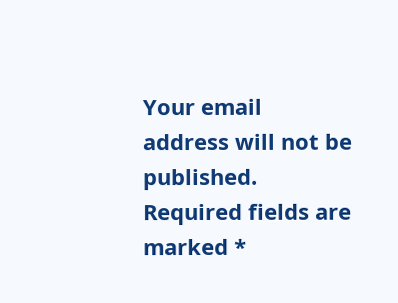Your email address will not be published. Required fields are marked *